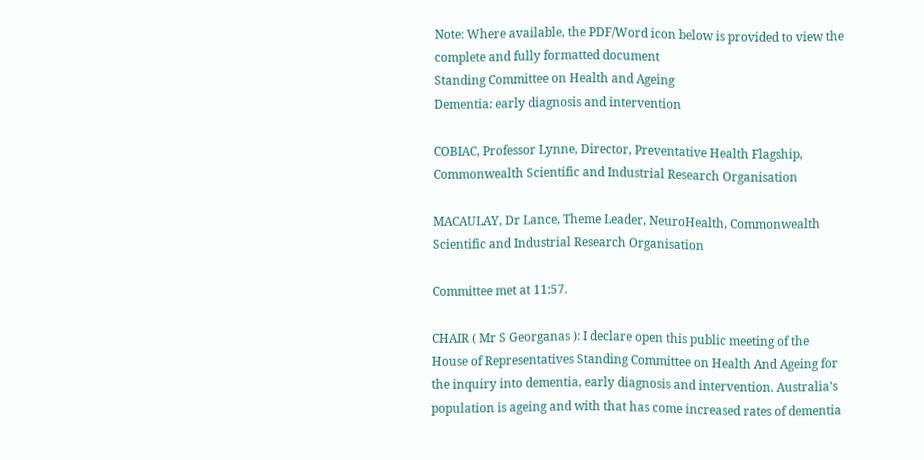Note: Where available, the PDF/Word icon below is provided to view the complete and fully formatted document
Standing Committee on Health and Ageing
Dementia: early diagnosis and intervention

COBIAC, Professor Lynne, Director, Preventative Health Flagship, Commonwealth Scientific and Industrial Research Organisation

MACAULAY, Dr Lance, Theme Leader, NeuroHealth, Commonwealth Scientific and Industrial Research Organisation

Committee met at 11:57.

CHAIR ( Mr S Georganas ): I declare open this public meeting of the House of Representatives Standing Committee on Health And Ageing for the inquiry into dementia, early diagnosis and intervention. Australia's population is ageing and with that has come increased rates of dementia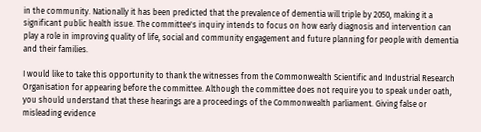in the community. Nationally it has been predicted that the prevalence of dementia will triple by 2050, making it a significant public health issue. The committee's inquiry intends to focus on how early diagnosis and intervention can play a role in improving quality of life, social and community engagement and future planning for people with dementia and their families.

I would like to take this opportunity to thank the witnesses from the Commonwealth Scientific and Industrial Research Organisation for appearing before the committee. Although the committee does not require you to speak under oath, you should understand that these hearings are a proceedings of the Commonwealth parliament. Giving false or misleading evidence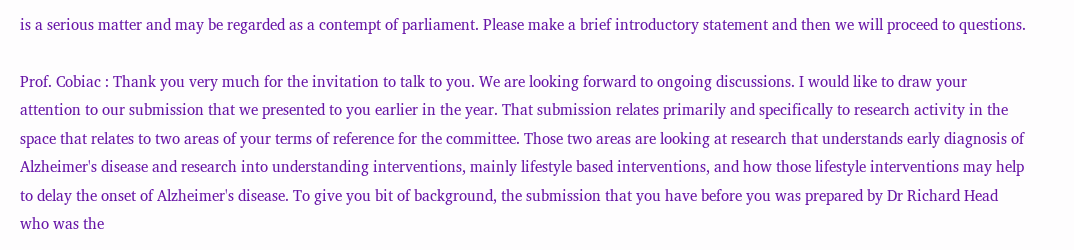is a serious matter and may be regarded as a contempt of parliament. Please make a brief introductory statement and then we will proceed to questions.

Prof. Cobiac : Thank you very much for the invitation to talk to you. We are looking forward to ongoing discussions. I would like to draw your attention to our submission that we presented to you earlier in the year. That submission relates primarily and specifically to research activity in the space that relates to two areas of your terms of reference for the committee. Those two areas are looking at research that understands early diagnosis of Alzheimer's disease and research into understanding interventions, mainly lifestyle based interventions, and how those lifestyle interventions may help to delay the onset of Alzheimer's disease. To give you bit of background, the submission that you have before you was prepared by Dr Richard Head who was the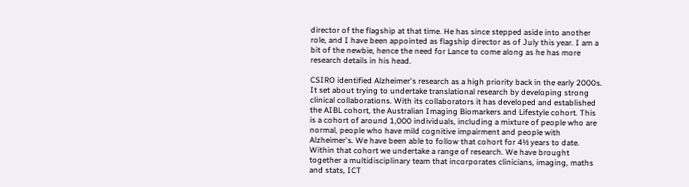director of the flagship at that time. He has since stepped aside into another role, and I have been appointed as flagship director as of July this year. I am a bit of the newbie, hence the need for Lance to come along as he has more research details in his head.

CSIRO identified Alzheimer's research as a high priority back in the early 2000s. It set about trying to undertake translational research by developing strong clinical collaborations. With its collaborators it has developed and established the AIBL cohort, the Australian Imaging Biomarkers and Lifestyle cohort. This is a cohort of around 1,000 individuals, including a mixture of people who are normal, people who have mild cognitive impairment and people with Alzheimer's. We have been able to follow that cohort for 4½ years to date. Within that cohort we undertake a range of research. We have brought together a multidisciplinary team that incorporates clinicians, imaging, maths and stats, ICT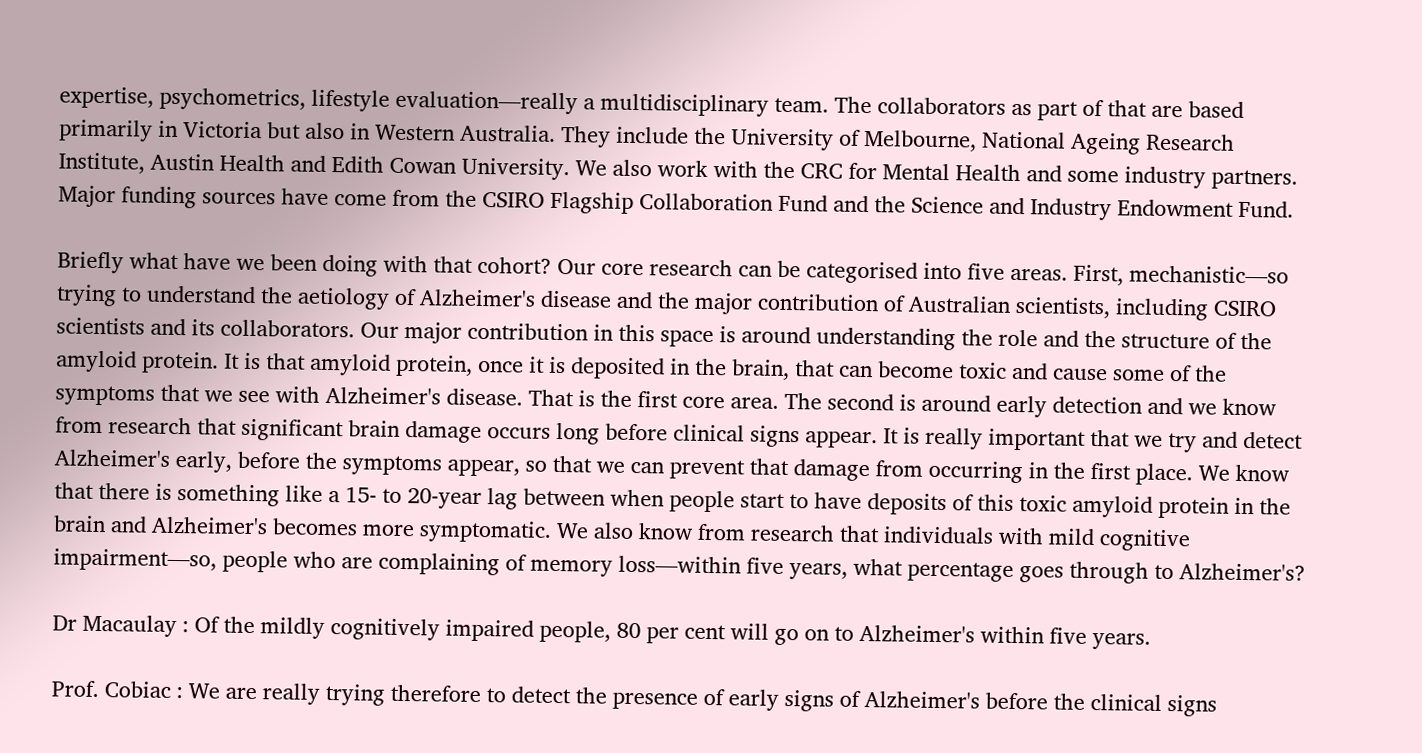expertise, psychometrics, lifestyle evaluation—really a multidisciplinary team. The collaborators as part of that are based primarily in Victoria but also in Western Australia. They include the University of Melbourne, National Ageing Research Institute, Austin Health and Edith Cowan University. We also work with the CRC for Mental Health and some industry partners. Major funding sources have come from the CSIRO Flagship Collaboration Fund and the Science and Industry Endowment Fund.

Briefly what have we been doing with that cohort? Our core research can be categorised into five areas. First, mechanistic—so trying to understand the aetiology of Alzheimer's disease and the major contribution of Australian scientists, including CSIRO scientists and its collaborators. Our major contribution in this space is around understanding the role and the structure of the amyloid protein. It is that amyloid protein, once it is deposited in the brain, that can become toxic and cause some of the symptoms that we see with Alzheimer's disease. That is the first core area. The second is around early detection and we know from research that significant brain damage occurs long before clinical signs appear. It is really important that we try and detect Alzheimer's early, before the symptoms appear, so that we can prevent that damage from occurring in the first place. We know that there is something like a 15- to 20-year lag between when people start to have deposits of this toxic amyloid protein in the brain and Alzheimer's becomes more symptomatic. We also know from research that individuals with mild cognitive impairment—so, people who are complaining of memory loss—within five years, what percentage goes through to Alzheimer's?

Dr Macaulay : Of the mildly cognitively impaired people, 80 per cent will go on to Alzheimer's within five years.

Prof. Cobiac : We are really trying therefore to detect the presence of early signs of Alzheimer's before the clinical signs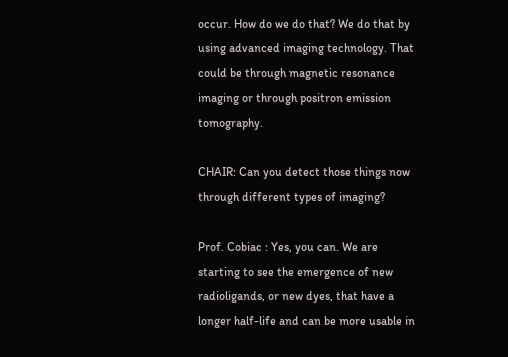occur. How do we do that? We do that by using advanced imaging technology. That could be through magnetic resonance imaging or through positron emission tomography.

CHAIR: Can you detect those things now through different types of imaging?

Prof. Cobiac : Yes, you can. We are starting to see the emergence of new radioligands, or new dyes, that have a longer half-life and can be more usable in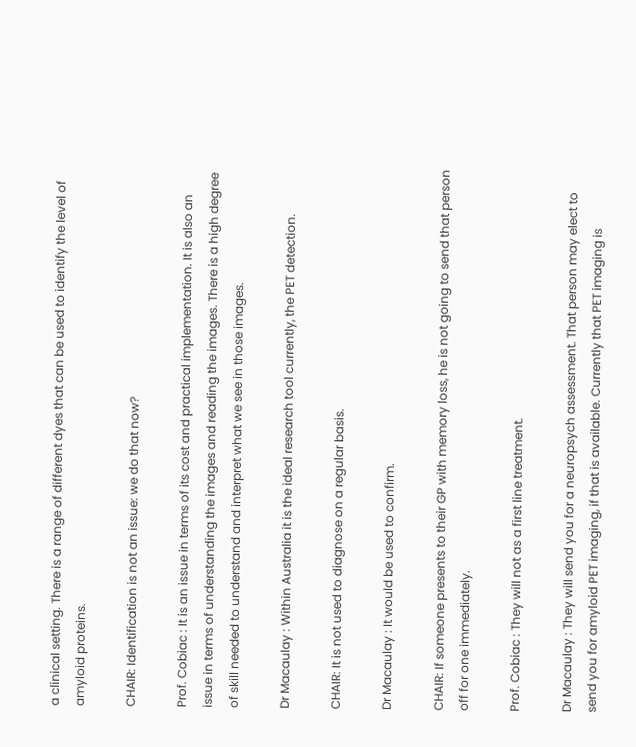a clinical setting. There is a range of different dyes that can be used to identify the level of amyloid proteins.

CHAIR: Identification is not an issue: we do that now?

Prof. Cobiac : It is an issue in terms of its cost and practical implementation. It is also an issue in terms of understanding the images and reading the images. There is a high degree of skill needed to understand and interpret what we see in those images.

Dr Macaulay : Within Australia it is the ideal research tool currently, the PET detection.

CHAIR: It is not used to diagnose on a regular basis.

Dr Macaulay : It would be used to confirm.

CHAIR: If someone presents to their GP with memory loss, he is not going to send that person off for one immediately.

Prof. Cobiac : They will not as a first line treatment.

Dr Macaulay : They will send you for a neuropsych assessment. That person may elect to send you for amyloid PET imaging, if that is available. Currently that PET imaging is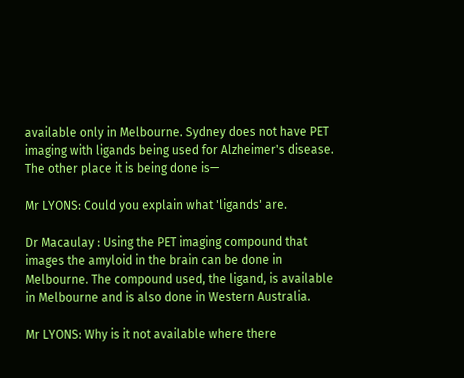available only in Melbourne. Sydney does not have PET imaging with ligands being used for Alzheimer's disease. The other place it is being done is—

Mr LYONS: Could you explain what 'ligands' are.

Dr Macaulay : Using the PET imaging compound that images the amyloid in the brain can be done in Melbourne. The compound used, the ligand, is available in Melbourne and is also done in Western Australia.

Mr LYONS: Why is it not available where there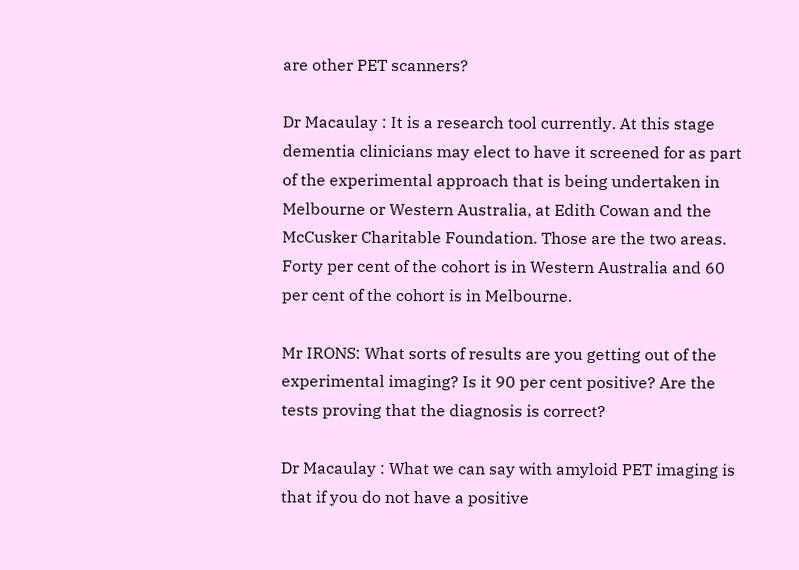are other PET scanners?

Dr Macaulay : It is a research tool currently. At this stage dementia clinicians may elect to have it screened for as part of the experimental approach that is being undertaken in Melbourne or Western Australia, at Edith Cowan and the McCusker Charitable Foundation. Those are the two areas. Forty per cent of the cohort is in Western Australia and 60 per cent of the cohort is in Melbourne.

Mr IRONS: What sorts of results are you getting out of the experimental imaging? Is it 90 per cent positive? Are the tests proving that the diagnosis is correct?

Dr Macaulay : What we can say with amyloid PET imaging is that if you do not have a positive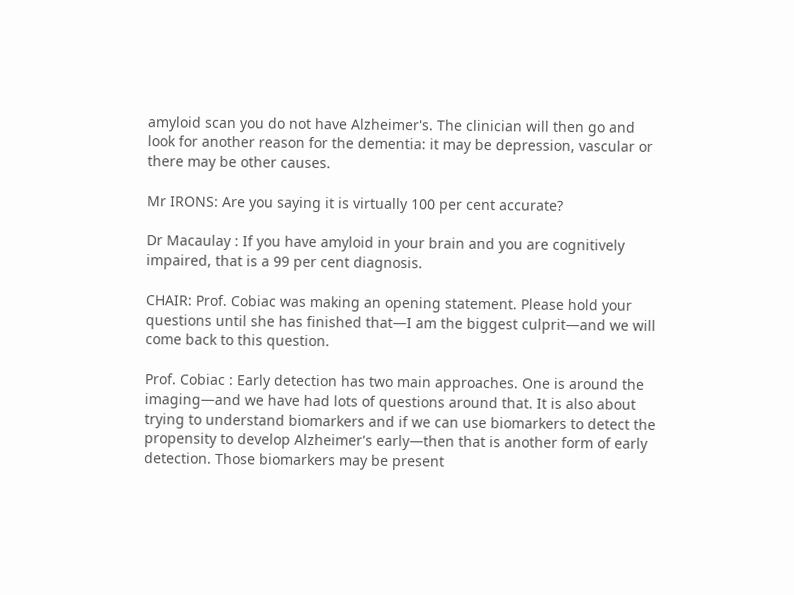amyloid scan you do not have Alzheimer's. The clinician will then go and look for another reason for the dementia: it may be depression, vascular or there may be other causes.

Mr IRONS: Are you saying it is virtually 100 per cent accurate?

Dr Macaulay : If you have amyloid in your brain and you are cognitively impaired, that is a 99 per cent diagnosis.

CHAIR: Prof. Cobiac was making an opening statement. Please hold your questions until she has finished that—I am the biggest culprit—and we will come back to this question.

Prof. Cobiac : Early detection has two main approaches. One is around the imaging—and we have had lots of questions around that. It is also about trying to understand biomarkers and if we can use biomarkers to detect the propensity to develop Alzheimer's early—then that is another form of early detection. Those biomarkers may be present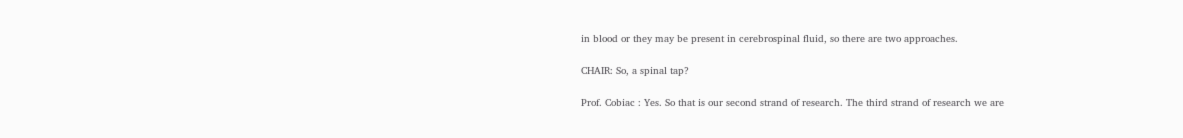in blood or they may be present in cerebrospinal fluid, so there are two approaches.

CHAIR: So, a spinal tap?

Prof. Cobiac : Yes. So that is our second strand of research. The third strand of research we are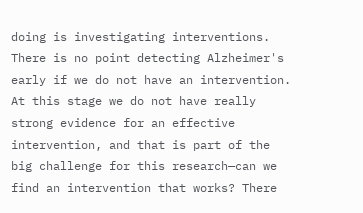doing is investigating interventions. There is no point detecting Alzheimer's early if we do not have an intervention. At this stage we do not have really strong evidence for an effective intervention, and that is part of the big challenge for this research—can we find an intervention that works? There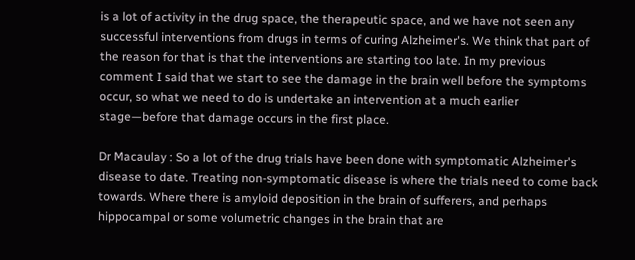is a lot of activity in the drug space, the therapeutic space, and we have not seen any successful interventions from drugs in terms of curing Alzheimer's. We think that part of the reason for that is that the interventions are starting too late. In my previous comment I said that we start to see the damage in the brain well before the symptoms occur, so what we need to do is undertake an intervention at a much earlier stage—before that damage occurs in the first place.

Dr Macaulay : So a lot of the drug trials have been done with symptomatic Alzheimer's disease to date. Treating non-symptomatic disease is where the trials need to come back towards. Where there is amyloid deposition in the brain of sufferers, and perhaps hippocampal or some volumetric changes in the brain that are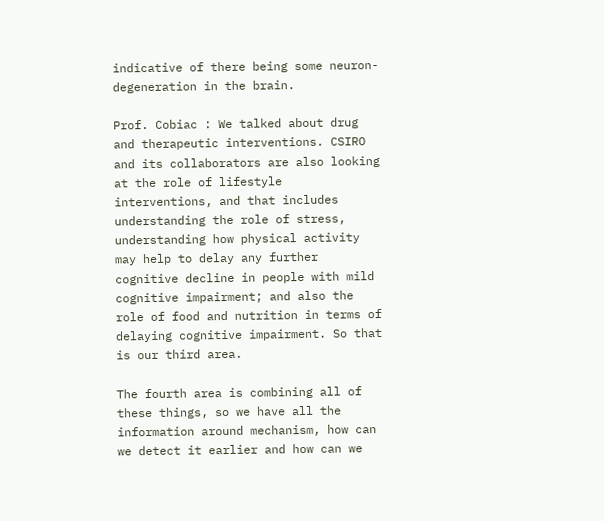indicative of there being some neuron-degeneration in the brain.

Prof. Cobiac : We talked about drug and therapeutic interventions. CSIRO and its collaborators are also looking at the role of lifestyle interventions, and that includes understanding the role of stress, understanding how physical activity may help to delay any further cognitive decline in people with mild cognitive impairment; and also the role of food and nutrition in terms of delaying cognitive impairment. So that is our third area.

The fourth area is combining all of these things, so we have all the information around mechanism, how can we detect it earlier and how can we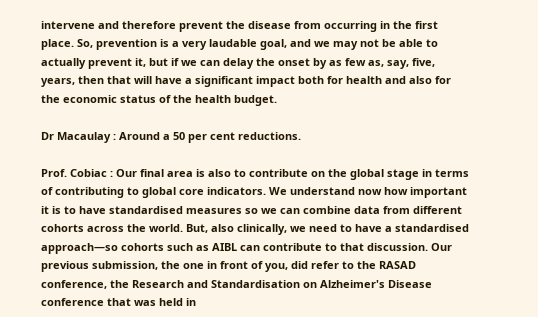intervene and therefore prevent the disease from occurring in the first place. So, prevention is a very laudable goal, and we may not be able to actually prevent it, but if we can delay the onset by as few as, say, five, years, then that will have a significant impact both for health and also for the economic status of the health budget.

Dr Macaulay : Around a 50 per cent reductions.

Prof. Cobiac : Our final area is also to contribute on the global stage in terms of contributing to global core indicators. We understand now how important it is to have standardised measures so we can combine data from different cohorts across the world. But, also clinically, we need to have a standardised approach—so cohorts such as AIBL can contribute to that discussion. Our previous submission, the one in front of you, did refer to the RASAD conference, the Research and Standardisation on Alzheimer's Disease conference that was held in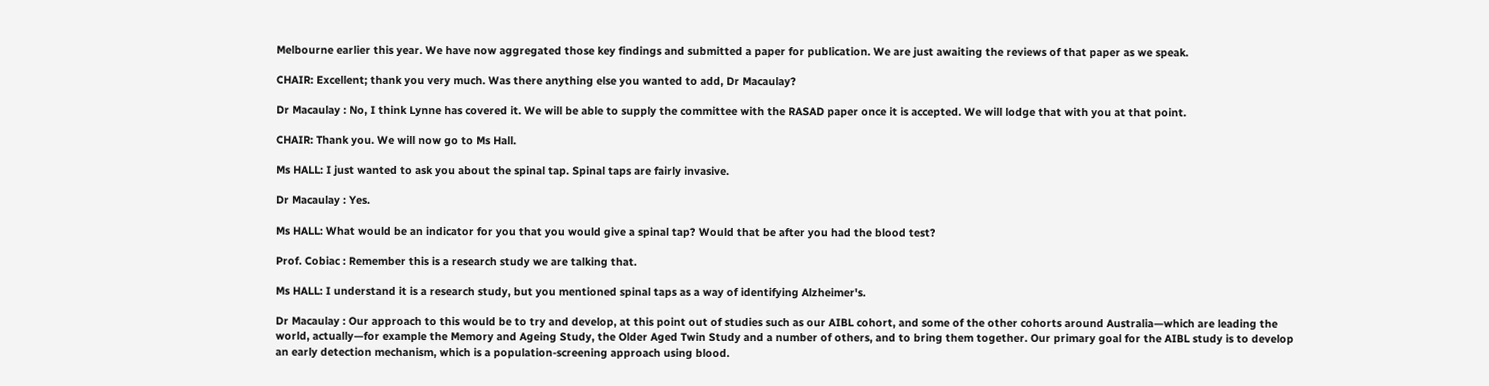Melbourne earlier this year. We have now aggregated those key findings and submitted a paper for publication. We are just awaiting the reviews of that paper as we speak.

CHAIR: Excellent; thank you very much. Was there anything else you wanted to add, Dr Macaulay?

Dr Macaulay : No, I think Lynne has covered it. We will be able to supply the committee with the RASAD paper once it is accepted. We will lodge that with you at that point.

CHAIR: Thank you. We will now go to Ms Hall.

Ms HALL: I just wanted to ask you about the spinal tap. Spinal taps are fairly invasive.

Dr Macaulay : Yes.

Ms HALL: What would be an indicator for you that you would give a spinal tap? Would that be after you had the blood test?

Prof. Cobiac : Remember this is a research study we are talking that.

Ms HALL: I understand it is a research study, but you mentioned spinal taps as a way of identifying Alzheimer's.

Dr Macaulay : Our approach to this would be to try and develop, at this point out of studies such as our AIBL cohort, and some of the other cohorts around Australia—which are leading the world, actually—for example the Memory and Ageing Study, the Older Aged Twin Study and a number of others, and to bring them together. Our primary goal for the AIBL study is to develop an early detection mechanism, which is a population-screening approach using blood.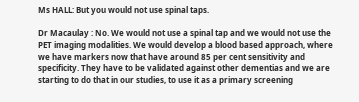Ms HALL: But you would not use spinal taps.

Dr Macaulay : No. We would not use a spinal tap and we would not use the PET imaging modalities. We would develop a blood based approach, where we have markers now that have around 85 per cent sensitivity and specificity. They have to be validated against other dementias and we are starting to do that in our studies, to use it as a primary screening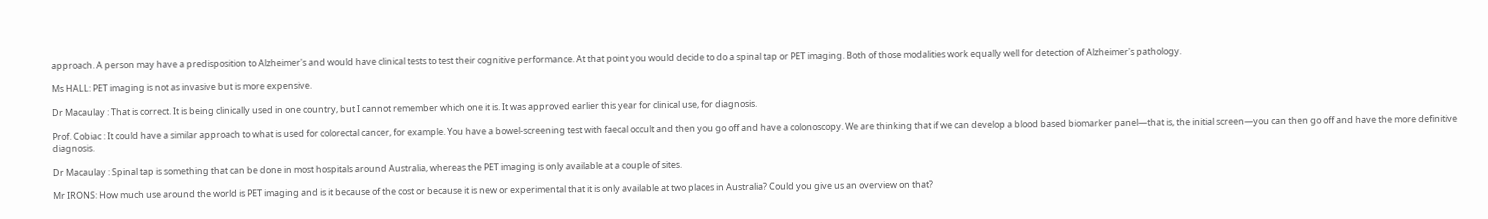approach. A person may have a predisposition to Alzheimer's and would have clinical tests to test their cognitive performance. At that point you would decide to do a spinal tap or PET imaging. Both of those modalities work equally well for detection of Alzheimer's pathology.

Ms HALL: PET imaging is not as invasive but is more expensive.

Dr Macaulay : That is correct. It is being clinically used in one country, but I cannot remember which one it is. It was approved earlier this year for clinical use, for diagnosis.

Prof. Cobiac : It could have a similar approach to what is used for colorectal cancer, for example. You have a bowel-screening test with faecal occult and then you go off and have a colonoscopy. We are thinking that if we can develop a blood based biomarker panel—that is, the initial screen—you can then go off and have the more definitive diagnosis.

Dr Macaulay : Spinal tap is something that can be done in most hospitals around Australia, whereas the PET imaging is only available at a couple of sites.

Mr IRONS: How much use around the world is PET imaging and is it because of the cost or because it is new or experimental that it is only available at two places in Australia? Could you give us an overview on that?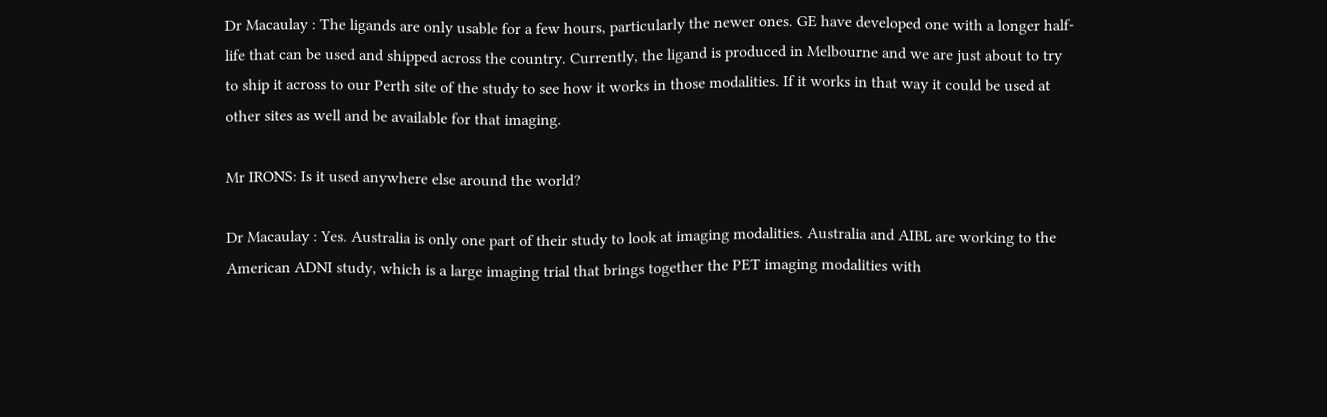Dr Macaulay : The ligands are only usable for a few hours, particularly the newer ones. GE have developed one with a longer half-life that can be used and shipped across the country. Currently, the ligand is produced in Melbourne and we are just about to try to ship it across to our Perth site of the study to see how it works in those modalities. If it works in that way it could be used at other sites as well and be available for that imaging.

Mr IRONS: Is it used anywhere else around the world?

Dr Macaulay : Yes. Australia is only one part of their study to look at imaging modalities. Australia and AIBL are working to the American ADNI study, which is a large imaging trial that brings together the PET imaging modalities with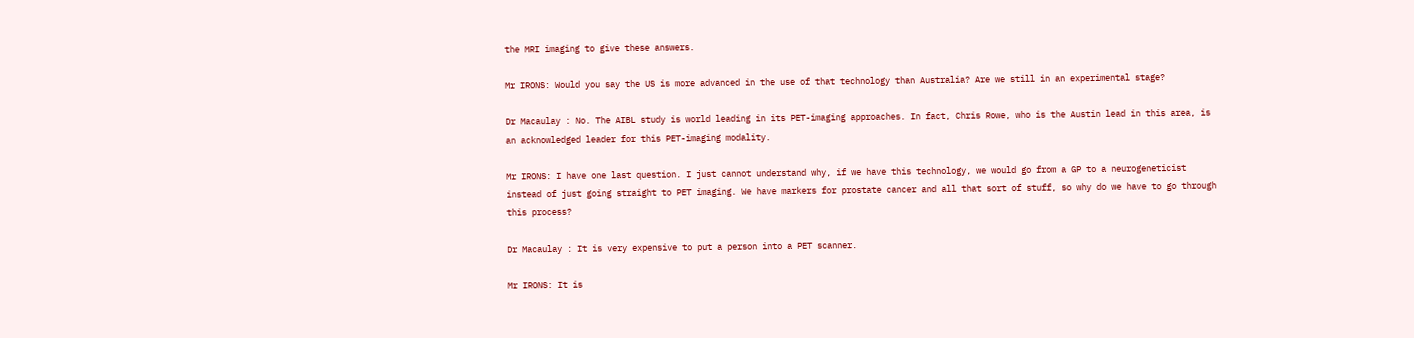the MRI imaging to give these answers.

Mr IRONS: Would you say the US is more advanced in the use of that technology than Australia? Are we still in an experimental stage?

Dr Macaulay : No. The AIBL study is world leading in its PET-imaging approaches. In fact, Chris Rowe, who is the Austin lead in this area, is an acknowledged leader for this PET-imaging modality.

Mr IRONS: I have one last question. I just cannot understand why, if we have this technology, we would go from a GP to a neurogeneticist instead of just going straight to PET imaging. We have markers for prostate cancer and all that sort of stuff, so why do we have to go through this process?

Dr Macaulay : It is very expensive to put a person into a PET scanner.

Mr IRONS: It is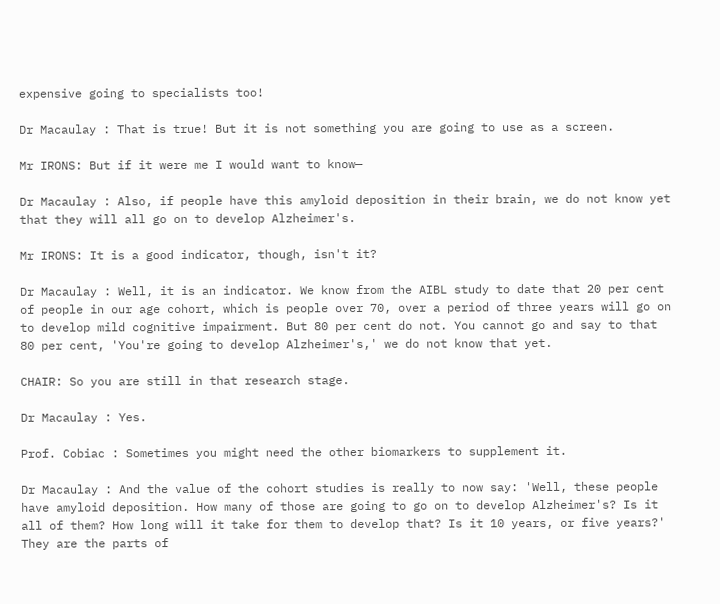expensive going to specialists too!

Dr Macaulay : That is true! But it is not something you are going to use as a screen.

Mr IRONS: But if it were me I would want to know—

Dr Macaulay : Also, if people have this amyloid deposition in their brain, we do not know yet that they will all go on to develop Alzheimer's.

Mr IRONS: It is a good indicator, though, isn't it?

Dr Macaulay : Well, it is an indicator. We know from the AIBL study to date that 20 per cent of people in our age cohort, which is people over 70, over a period of three years will go on to develop mild cognitive impairment. But 80 per cent do not. You cannot go and say to that 80 per cent, 'You're going to develop Alzheimer's,' we do not know that yet.

CHAIR: So you are still in that research stage.

Dr Macaulay : Yes.

Prof. Cobiac : Sometimes you might need the other biomarkers to supplement it.

Dr Macaulay : And the value of the cohort studies is really to now say: 'Well, these people have amyloid deposition. How many of those are going to go on to develop Alzheimer's? Is it all of them? How long will it take for them to develop that? Is it 10 years, or five years?' They are the parts of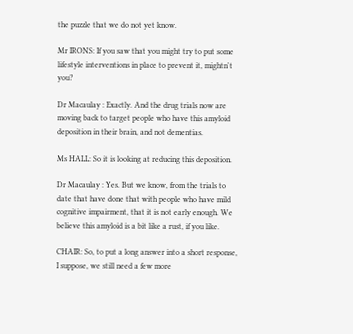the puzzle that we do not yet know.

Mr IRONS: If you saw that you might try to put some lifestyle interventions in place to prevent it, mightn't you?

Dr Macaulay : Exactly. And the drug trials now are moving back to target people who have this amyloid deposition in their brain, and not dementias.

Ms HALL: So it is looking at reducing this deposition.

Dr Macaulay : Yes. But we know, from the trials to date that have done that with people who have mild cognitive impairment, that it is not early enough. We believe this amyloid is a bit like a rust, if you like.

CHAIR: So, to put a long answer into a short response, I suppose, we still need a few more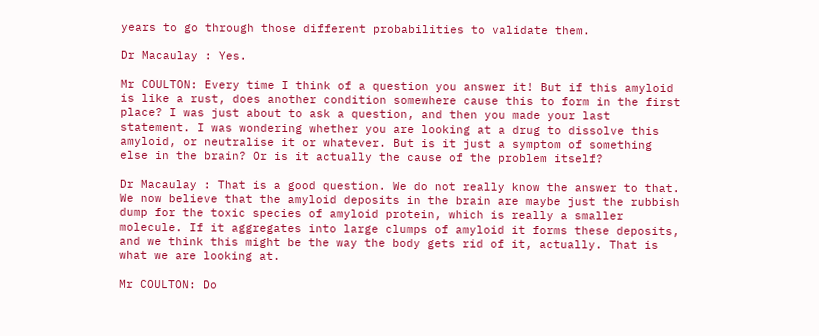years to go through those different probabilities to validate them.

Dr Macaulay : Yes.

Mr COULTON: Every time I think of a question you answer it! But if this amyloid is like a rust, does another condition somewhere cause this to form in the first place? I was just about to ask a question, and then you made your last statement. I was wondering whether you are looking at a drug to dissolve this amyloid, or neutralise it or whatever. But is it just a symptom of something else in the brain? Or is it actually the cause of the problem itself?

Dr Macaulay : That is a good question. We do not really know the answer to that. We now believe that the amyloid deposits in the brain are maybe just the rubbish dump for the toxic species of amyloid protein, which is really a smaller molecule. If it aggregates into large clumps of amyloid it forms these deposits, and we think this might be the way the body gets rid of it, actually. That is what we are looking at.

Mr COULTON: Do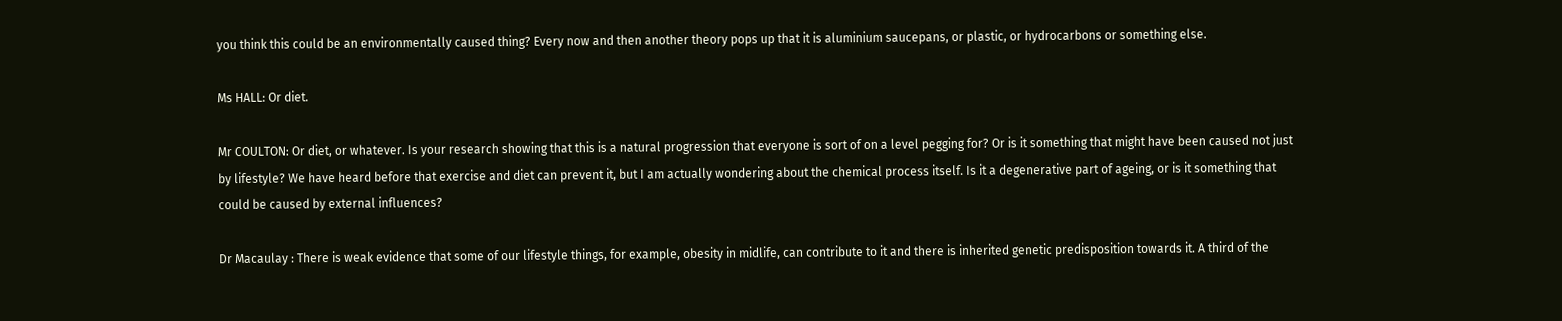you think this could be an environmentally caused thing? Every now and then another theory pops up that it is aluminium saucepans, or plastic, or hydrocarbons or something else.

Ms HALL: Or diet.

Mr COULTON: Or diet, or whatever. Is your research showing that this is a natural progression that everyone is sort of on a level pegging for? Or is it something that might have been caused not just by lifestyle? We have heard before that exercise and diet can prevent it, but I am actually wondering about the chemical process itself. Is it a degenerative part of ageing, or is it something that could be caused by external influences?

Dr Macaulay : There is weak evidence that some of our lifestyle things, for example, obesity in midlife, can contribute to it and there is inherited genetic predisposition towards it. A third of the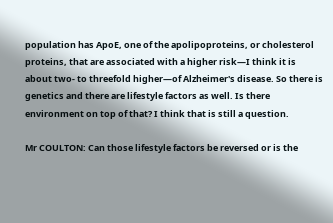population has ApoE, one of the apolipoproteins, or cholesterol proteins, that are associated with a higher risk—I think it is about two- to threefold higher—of Alzheimer's disease. So there is genetics and there are lifestyle factors as well. Is there environment on top of that? I think that is still a question.

Mr COULTON: Can those lifestyle factors be reversed or is the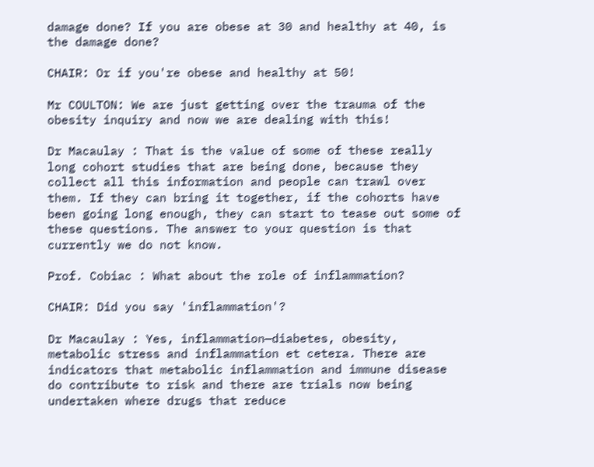damage done? If you are obese at 30 and healthy at 40, is the damage done?

CHAIR: Or if you're obese and healthy at 50!

Mr COULTON: We are just getting over the trauma of the obesity inquiry and now we are dealing with this!

Dr Macaulay : That is the value of some of these really long cohort studies that are being done, because they collect all this information and people can trawl over them. If they can bring it together, if the cohorts have been going long enough, they can start to tease out some of these questions. The answer to your question is that currently we do not know.

Prof. Cobiac : What about the role of inflammation?

CHAIR: Did you say 'inflammation'?

Dr Macaulay : Yes, inflammation—diabetes, obesity, metabolic stress and inflammation et cetera. There are indicators that metabolic inflammation and immune disease do contribute to risk and there are trials now being undertaken where drugs that reduce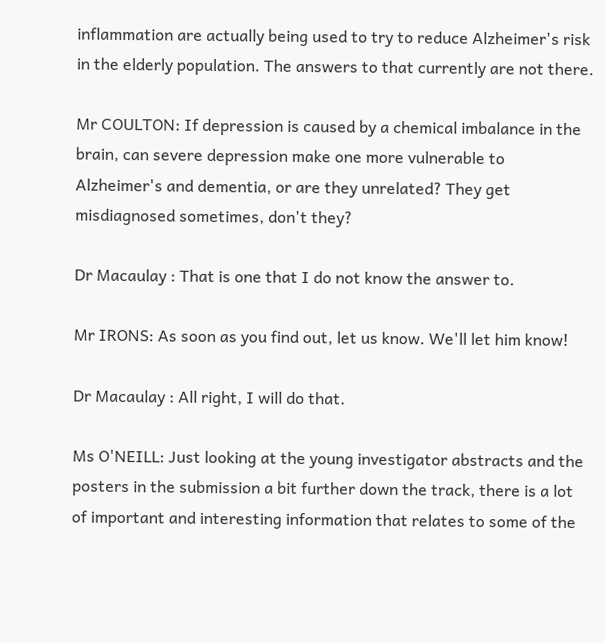inflammation are actually being used to try to reduce Alzheimer's risk in the elderly population. The answers to that currently are not there.

Mr COULTON: If depression is caused by a chemical imbalance in the brain, can severe depression make one more vulnerable to Alzheimer's and dementia, or are they unrelated? They get misdiagnosed sometimes, don't they?

Dr Macaulay : That is one that I do not know the answer to.

Mr IRONS: As soon as you find out, let us know. We'll let him know!

Dr Macaulay : All right, I will do that.

Ms O'NEILL: Just looking at the young investigator abstracts and the posters in the submission a bit further down the track, there is a lot of important and interesting information that relates to some of the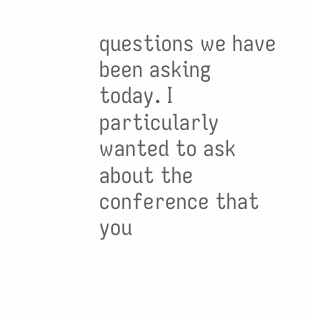questions we have been asking today. I particularly wanted to ask about the conference that you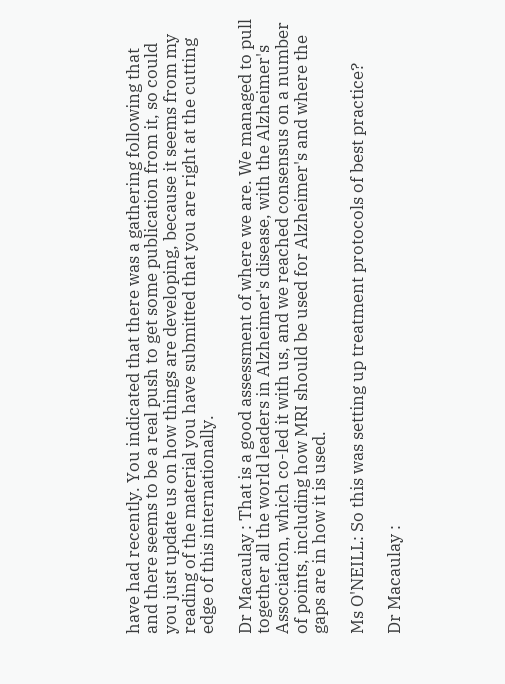have had recently. You indicated that there was a gathering following that and there seems to be a real push to get some publication from it, so could you just update us on how things are developing, because it seems from my reading of the material you have submitted that you are right at the cutting edge of this internationally.

Dr Macaulay : That is a good assessment of where we are. We managed to pull together all the world leaders in Alzheimer's disease, with the Alzheimer's Association, which co-led it with us, and we reached consensus on a number of points, including how MRI should be used for Alzheimer's and where the gaps are in how it is used.

Ms O'NEILL: So this was setting up treatment protocols of best practice?

Dr Macaulay :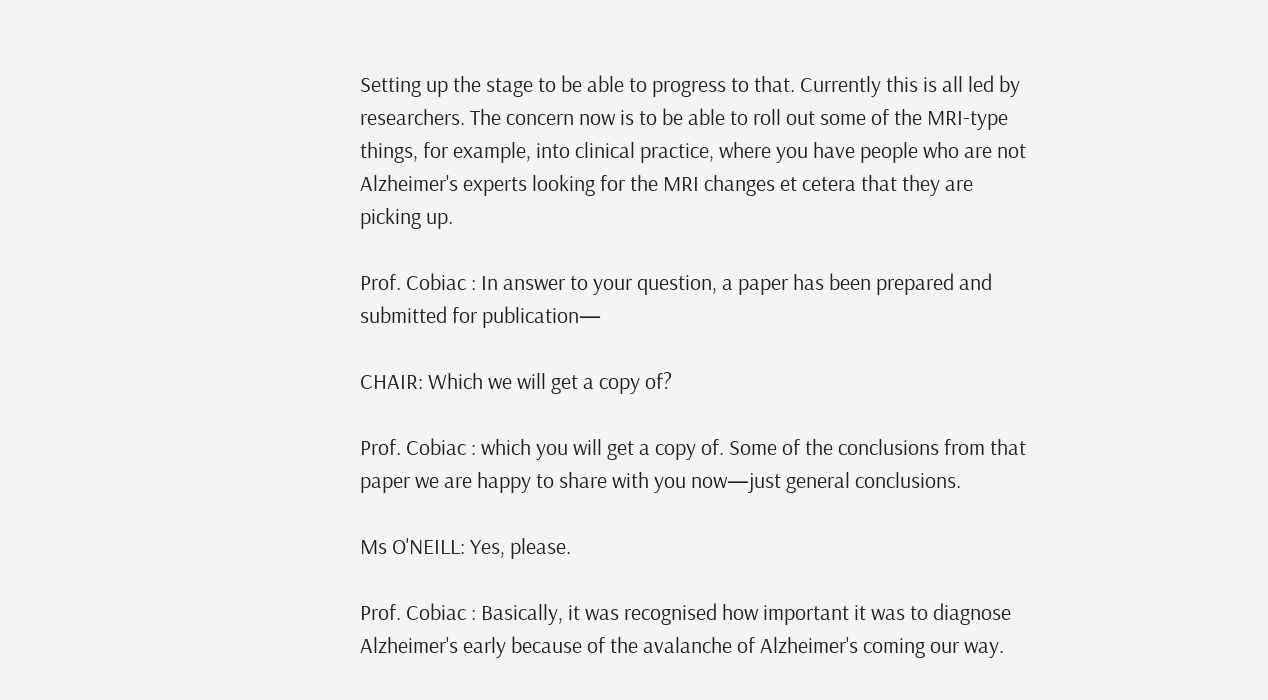Setting up the stage to be able to progress to that. Currently this is all led by researchers. The concern now is to be able to roll out some of the MRI-type things, for example, into clinical practice, where you have people who are not Alzheimer's experts looking for the MRI changes et cetera that they are picking up.

Prof. Cobiac : In answer to your question, a paper has been prepared and submitted for publication—

CHAIR: Which we will get a copy of?

Prof. Cobiac : which you will get a copy of. Some of the conclusions from that paper we are happy to share with you now—just general conclusions.

Ms O'NEILL: Yes, please.

Prof. Cobiac : Basically, it was recognised how important it was to diagnose Alzheimer's early because of the avalanche of Alzheimer's coming our way.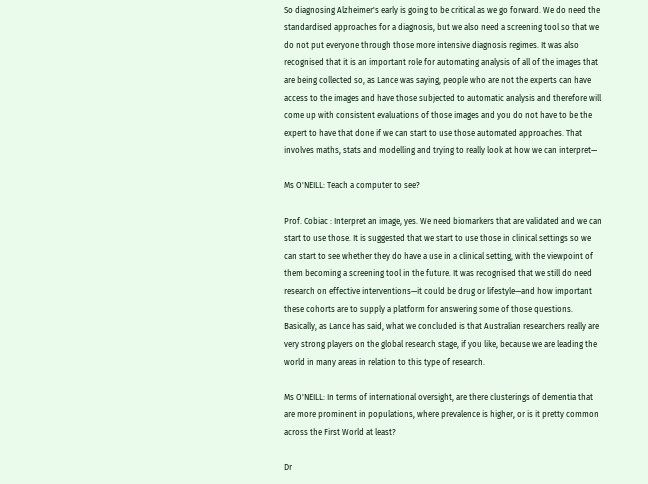So diagnosing Alzheimer's early is going to be critical as we go forward. We do need the standardised approaches for a diagnosis, but we also need a screening tool so that we do not put everyone through those more intensive diagnosis regimes. It was also recognised that it is an important role for automating analysis of all of the images that are being collected so, as Lance was saying, people who are not the experts can have access to the images and have those subjected to automatic analysis and therefore will come up with consistent evaluations of those images and you do not have to be the expert to have that done if we can start to use those automated approaches. That involves maths, stats and modelling and trying to really look at how we can interpret—

Ms O'NEILL: Teach a computer to see?

Prof. Cobiac : Interpret an image, yes. We need biomarkers that are validated and we can start to use those. It is suggested that we start to use those in clinical settings so we can start to see whether they do have a use in a clinical setting, with the viewpoint of them becoming a screening tool in the future. It was recognised that we still do need research on effective interventions—it could be drug or lifestyle—and how important these cohorts are to supply a platform for answering some of those questions. Basically, as Lance has said, what we concluded is that Australian researchers really are very strong players on the global research stage, if you like, because we are leading the world in many areas in relation to this type of research.

Ms O'NEILL: In terms of international oversight, are there clusterings of dementia that are more prominent in populations, where prevalence is higher, or is it pretty common across the First World at least?

Dr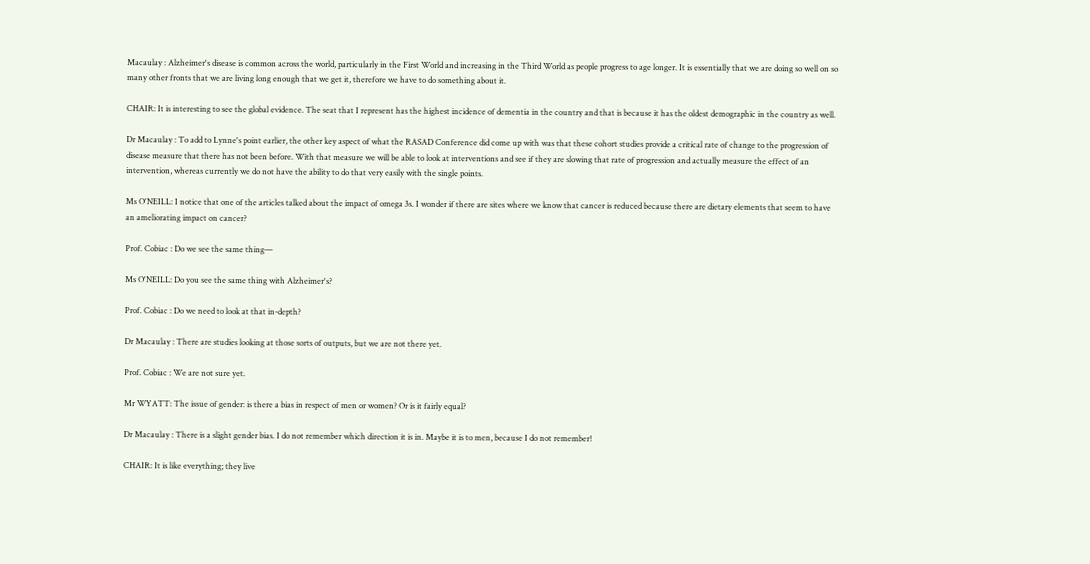Macaulay : Alzheimer's disease is common across the world, particularly in the First World and increasing in the Third World as people progress to age longer. It is essentially that we are doing so well on so many other fronts that we are living long enough that we get it, therefore we have to do something about it.

CHAIR: It is interesting to see the global evidence. The seat that I represent has the highest incidence of dementia in the country and that is because it has the oldest demographic in the country as well.

Dr Macaulay : To add to Lynne's point earlier, the other key aspect of what the RASAD Conference did come up with was that these cohort studies provide a critical rate of change to the progression of disease measure that there has not been before. With that measure we will be able to look at interventions and see if they are slowing that rate of progression and actually measure the effect of an intervention, whereas currently we do not have the ability to do that very easily with the single points.

Ms O'NEILL: I notice that one of the articles talked about the impact of omega 3s. I wonder if there are sites where we know that cancer is reduced because there are dietary elements that seem to have an ameliorating impact on cancer?

Prof. Cobiac : Do we see the same thing—

Ms O'NEILL: Do you see the same thing with Alzheimer's?

Prof. Cobiac : Do we need to look at that in-depth?

Dr Macaulay : There are studies looking at those sorts of outputs, but we are not there yet.

Prof. Cobiac : We are not sure yet.

Mr WYATT: The issue of gender: is there a bias in respect of men or women? Or is it fairly equal?

Dr Macaulay : There is a slight gender bias. I do not remember which direction it is in. Maybe it is to men, because I do not remember!

CHAIR: It is like everything; they live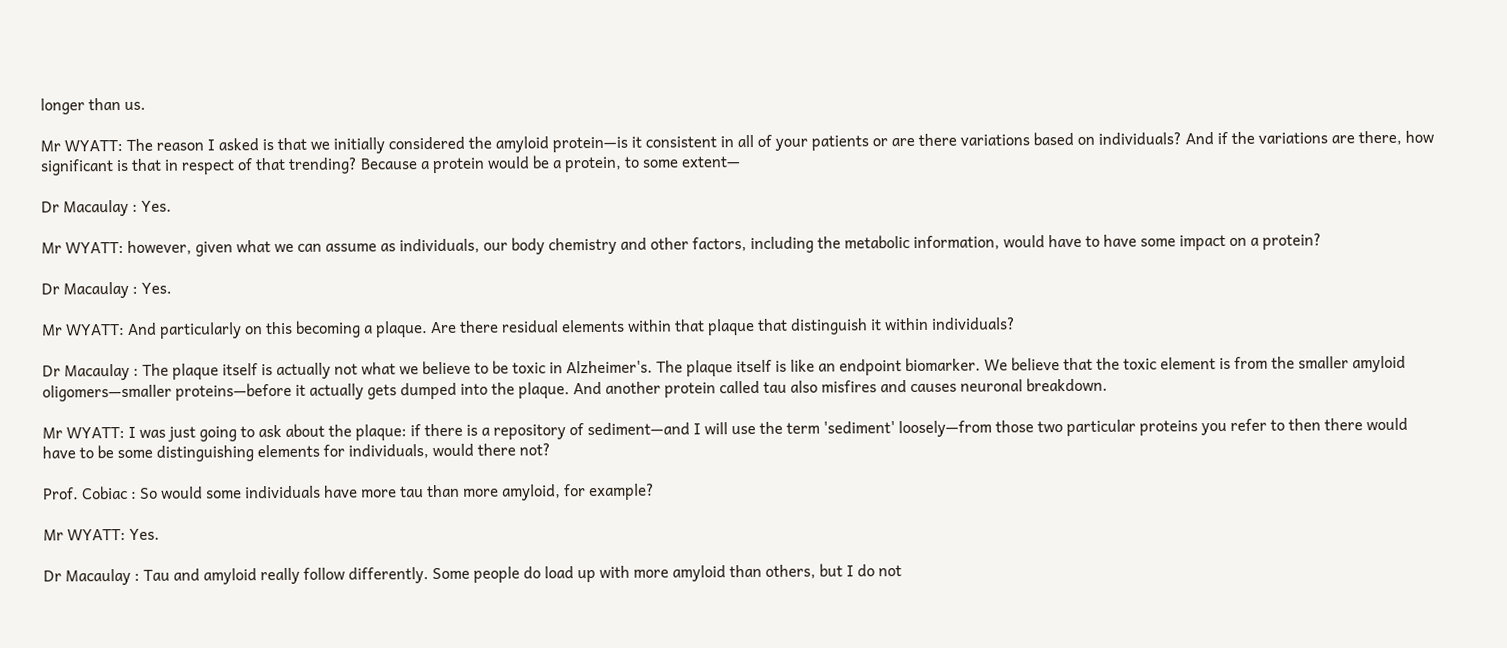longer than us.

Mr WYATT: The reason I asked is that we initially considered the amyloid protein—is it consistent in all of your patients or are there variations based on individuals? And if the variations are there, how significant is that in respect of that trending? Because a protein would be a protein, to some extent—

Dr Macaulay : Yes.

Mr WYATT: however, given what we can assume as individuals, our body chemistry and other factors, including the metabolic information, would have to have some impact on a protein?

Dr Macaulay : Yes.

Mr WYATT: And particularly on this becoming a plaque. Are there residual elements within that plaque that distinguish it within individuals?

Dr Macaulay : The plaque itself is actually not what we believe to be toxic in Alzheimer's. The plaque itself is like an endpoint biomarker. We believe that the toxic element is from the smaller amyloid oligomers—smaller proteins—before it actually gets dumped into the plaque. And another protein called tau also misfires and causes neuronal breakdown.

Mr WYATT: I was just going to ask about the plaque: if there is a repository of sediment—and I will use the term 'sediment' loosely—from those two particular proteins you refer to then there would have to be some distinguishing elements for individuals, would there not?

Prof. Cobiac : So would some individuals have more tau than more amyloid, for example?

Mr WYATT: Yes.

Dr Macaulay : Tau and amyloid really follow differently. Some people do load up with more amyloid than others, but I do not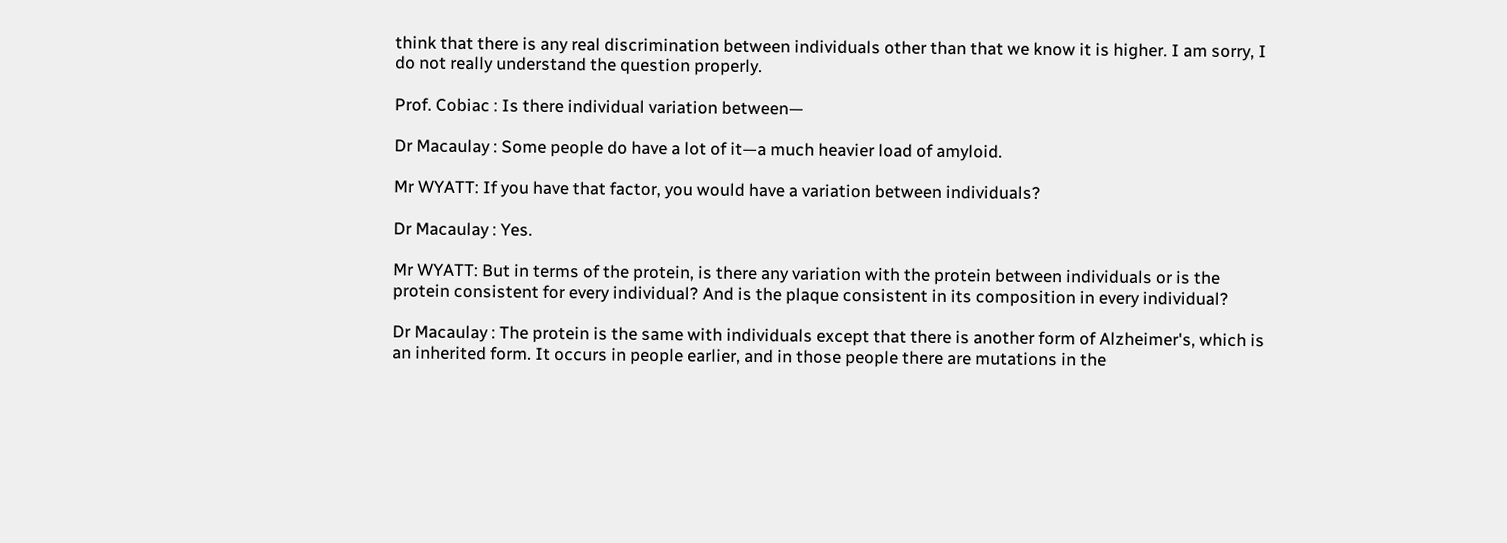think that there is any real discrimination between individuals other than that we know it is higher. I am sorry, I do not really understand the question properly.

Prof. Cobiac : Is there individual variation between—

Dr Macaulay : Some people do have a lot of it—a much heavier load of amyloid.

Mr WYATT: If you have that factor, you would have a variation between individuals?

Dr Macaulay : Yes.

Mr WYATT: But in terms of the protein, is there any variation with the protein between individuals or is the protein consistent for every individual? And is the plaque consistent in its composition in every individual?

Dr Macaulay : The protein is the same with individuals except that there is another form of Alzheimer's, which is an inherited form. It occurs in people earlier, and in those people there are mutations in the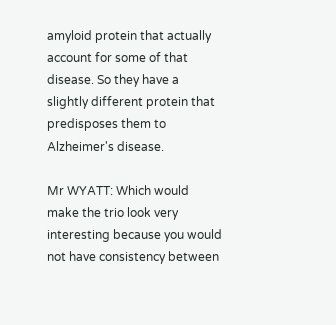amyloid protein that actually account for some of that disease. So they have a slightly different protein that predisposes them to Alzheimer's disease.

Mr WYATT: Which would make the trio look very interesting because you would not have consistency between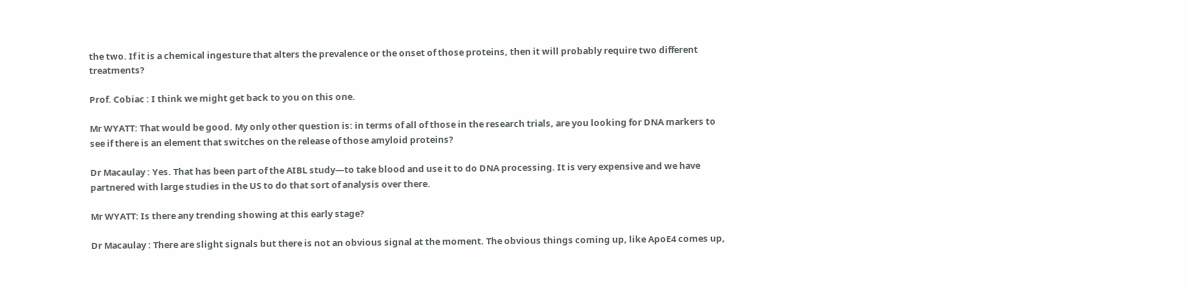the two. If it is a chemical ingesture that alters the prevalence or the onset of those proteins, then it will probably require two different treatments?

Prof. Cobiac : I think we might get back to you on this one.

Mr WYATT: That would be good. My only other question is: in terms of all of those in the research trials, are you looking for DNA markers to see if there is an element that switches on the release of those amyloid proteins?

Dr Macaulay : Yes. That has been part of the AIBL study—to take blood and use it to do DNA processing. It is very expensive and we have partnered with large studies in the US to do that sort of analysis over there.

Mr WYATT: Is there any trending showing at this early stage?

Dr Macaulay : There are slight signals but there is not an obvious signal at the moment. The obvious things coming up, like ApoE4 comes up,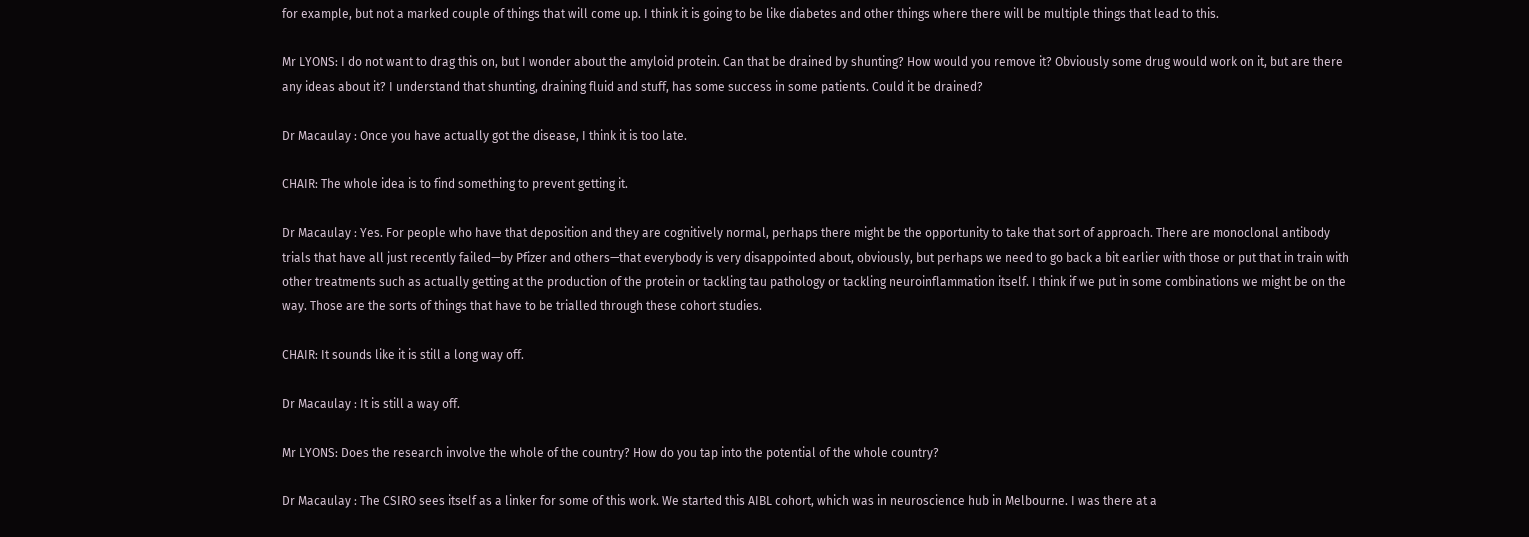for example, but not a marked couple of things that will come up. I think it is going to be like diabetes and other things where there will be multiple things that lead to this.

Mr LYONS: I do not want to drag this on, but I wonder about the amyloid protein. Can that be drained by shunting? How would you remove it? Obviously some drug would work on it, but are there any ideas about it? I understand that shunting, draining fluid and stuff, has some success in some patients. Could it be drained?

Dr Macaulay : Once you have actually got the disease, I think it is too late.

CHAIR: The whole idea is to find something to prevent getting it.

Dr Macaulay : Yes. For people who have that deposition and they are cognitively normal, perhaps there might be the opportunity to take that sort of approach. There are monoclonal antibody trials that have all just recently failed—by Pfizer and others—that everybody is very disappointed about, obviously, but perhaps we need to go back a bit earlier with those or put that in train with other treatments such as actually getting at the production of the protein or tackling tau pathology or tackling neuroinflammation itself. I think if we put in some combinations we might be on the way. Those are the sorts of things that have to be trialled through these cohort studies.

CHAIR: It sounds like it is still a long way off.

Dr Macaulay : It is still a way off.

Mr LYONS: Does the research involve the whole of the country? How do you tap into the potential of the whole country?

Dr Macaulay : The CSIRO sees itself as a linker for some of this work. We started this AIBL cohort, which was in neuroscience hub in Melbourne. I was there at a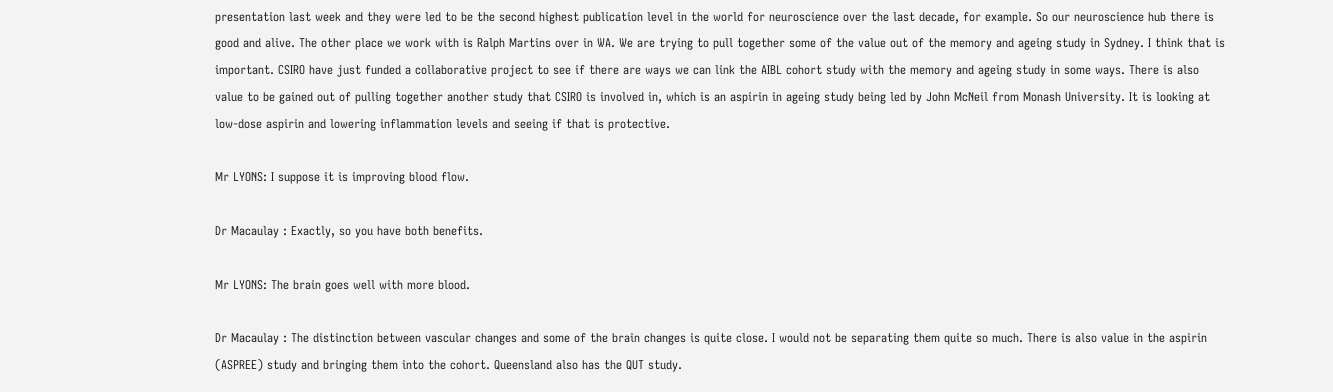presentation last week and they were led to be the second highest publication level in the world for neuroscience over the last decade, for example. So our neuroscience hub there is good and alive. The other place we work with is Ralph Martins over in WA. We are trying to pull together some of the value out of the memory and ageing study in Sydney. I think that is important. CSIRO have just funded a collaborative project to see if there are ways we can link the AIBL cohort study with the memory and ageing study in some ways. There is also value to be gained out of pulling together another study that CSIRO is involved in, which is an aspirin in ageing study being led by John McNeil from Monash University. It is looking at low-dose aspirin and lowering inflammation levels and seeing if that is protective.

Mr LYONS: I suppose it is improving blood flow.

Dr Macaulay : Exactly, so you have both benefits.

Mr LYONS: The brain goes well with more blood.

Dr Macaulay : The distinction between vascular changes and some of the brain changes is quite close. I would not be separating them quite so much. There is also value in the aspirin (ASPREE) study and bringing them into the cohort. Queensland also has the QUT study.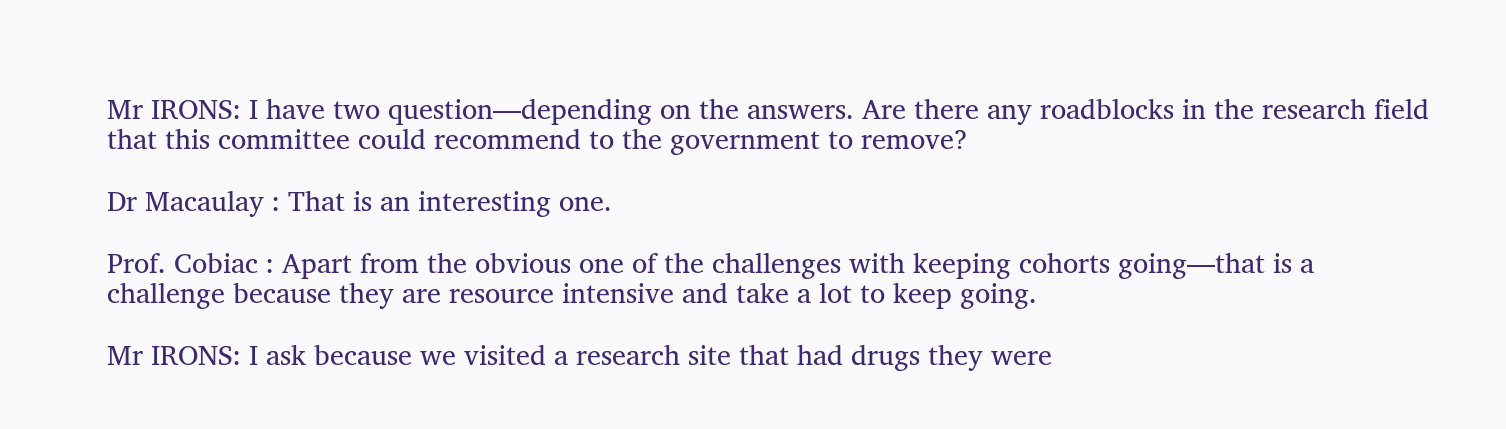Mr IRONS: I have two question—depending on the answers. Are there any roadblocks in the research field that this committee could recommend to the government to remove?

Dr Macaulay : That is an interesting one.

Prof. Cobiac : Apart from the obvious one of the challenges with keeping cohorts going—that is a challenge because they are resource intensive and take a lot to keep going.

Mr IRONS: I ask because we visited a research site that had drugs they were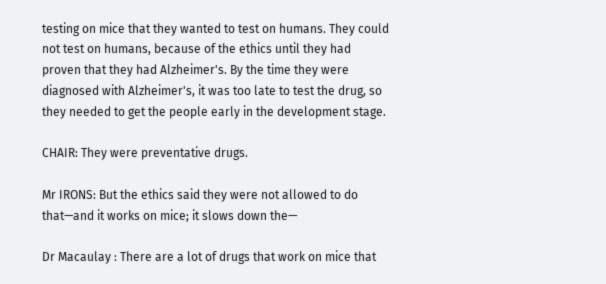testing on mice that they wanted to test on humans. They could not test on humans, because of the ethics until they had proven that they had Alzheimer's. By the time they were diagnosed with Alzheimer's, it was too late to test the drug, so they needed to get the people early in the development stage.

CHAIR: They were preventative drugs.

Mr IRONS: But the ethics said they were not allowed to do that—and it works on mice; it slows down the—

Dr Macaulay : There are a lot of drugs that work on mice that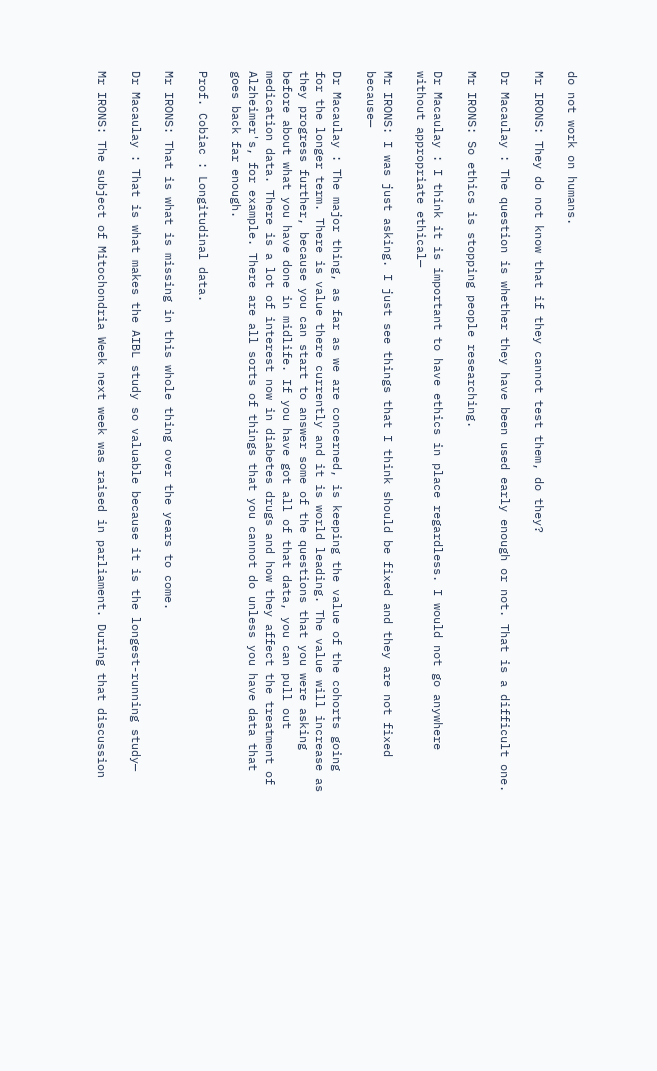do not work on humans.

Mr IRONS: They do not know that if they cannot test them, do they?

Dr Macaulay : The question is whether they have been used early enough or not. That is a difficult one.

Mr IRONS: So ethics is stopping people researching.

Dr Macaulay : I think it is important to have ethics in place regardless. I would not go anywhere without appropriate ethical—

Mr IRONS: I was just asking. I just see things that I think should be fixed and they are not fixed because—

Dr Macaulay : The major thing, as far as we are concerned, is keeping the value of the cohorts going for the longer term. There is value there currently and it is world leading. The value will increase as they progress further, because you can start to answer some of the questions that you were asking before about what you have done in midlife. If you have got all of that data, you can pull out medication data. There is a lot of interest now in diabetes drugs and how they affect the treatment of Alzheimer's, for example. There are all sorts of things that you cannot do unless you have data that goes back far enough.

Prof. Cobiac : Longitudinal data.

Mr IRONS: That is what is missing in this whole thing over the years to come.

Dr Macaulay : That is what makes the AIBL study so valuable because it is the longest-running study—

Mr IRONS: The subject of Mitochondria Week next week was raised in parliament. During that discussion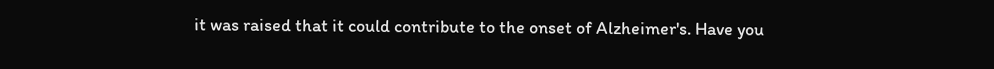it was raised that it could contribute to the onset of Alzheimer's. Have you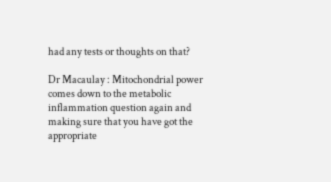had any tests or thoughts on that?

Dr Macaulay : Mitochondrial power comes down to the metabolic inflammation question again and making sure that you have got the appropriate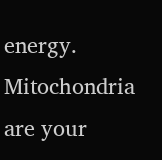energy. Mitochondria are your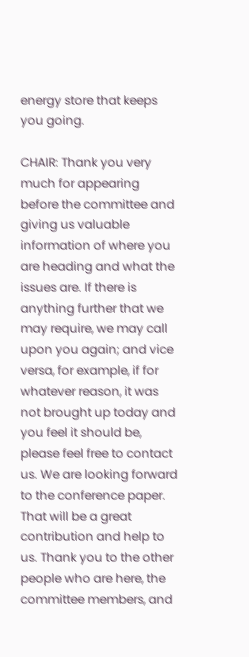energy store that keeps you going.

CHAIR: Thank you very much for appearing before the committee and giving us valuable information of where you are heading and what the issues are. If there is anything further that we may require, we may call upon you again; and vice versa, for example, if for whatever reason, it was not brought up today and you feel it should be, please feel free to contact us. We are looking forward to the conference paper. That will be a great contribution and help to us. Thank you to the other people who are here, the committee members, and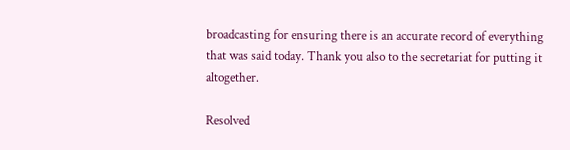broadcasting for ensuring there is an accurate record of everything that was said today. Thank you also to the secretariat for putting it altogether.

Resolved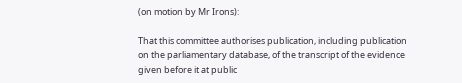(on motion by Mr Irons):

That this committee authorises publication, including publication on the parliamentary database, of the transcript of the evidence given before it at public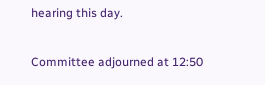hearing this day.

Committee adjourned at 12:50